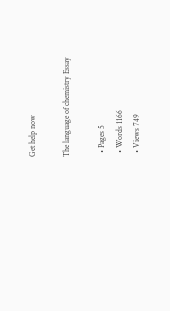Get help now

The language of chemistry Essay

  • Pages 5
  • Words 1166
  • Views 749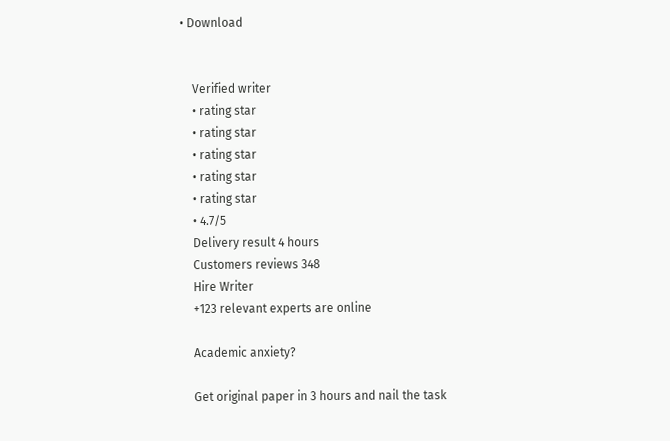• Download


    Verified writer
    • rating star
    • rating star
    • rating star
    • rating star
    • rating star
    • 4.7/5
    Delivery result 4 hours
    Customers reviews 348
    Hire Writer
    +123 relevant experts are online

    Academic anxiety?

    Get original paper in 3 hours and nail the task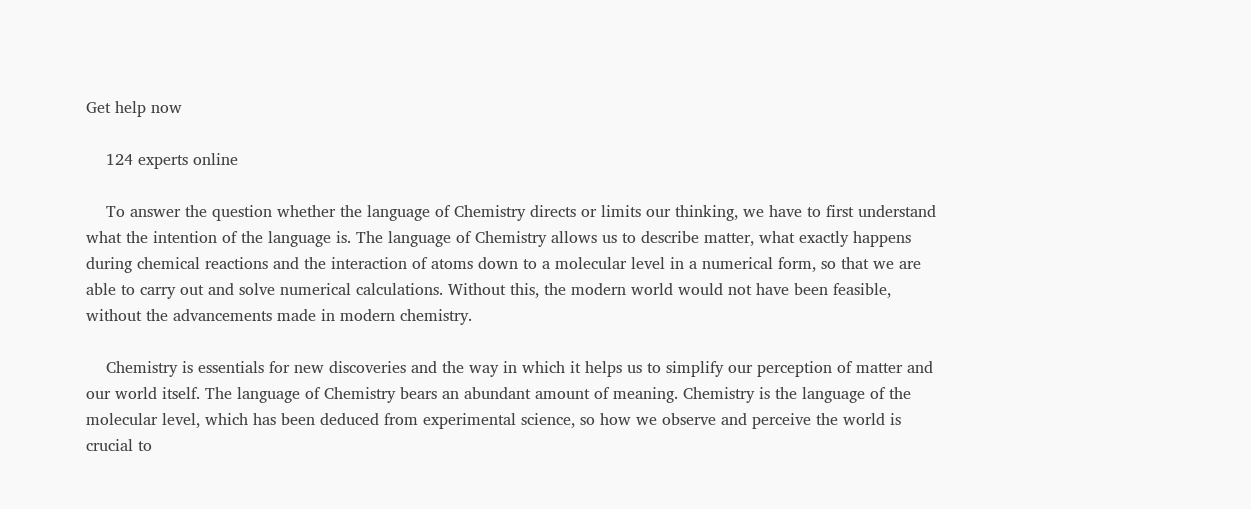Get help now

    124 experts online

    To answer the question whether the language of Chemistry directs or limits our thinking, we have to first understand what the intention of the language is. The language of Chemistry allows us to describe matter, what exactly happens during chemical reactions and the interaction of atoms down to a molecular level in a numerical form, so that we are able to carry out and solve numerical calculations. Without this, the modern world would not have been feasible, without the advancements made in modern chemistry.

    Chemistry is essentials for new discoveries and the way in which it helps us to simplify our perception of matter and our world itself. The language of Chemistry bears an abundant amount of meaning. Chemistry is the language of the molecular level, which has been deduced from experimental science, so how we observe and perceive the world is crucial to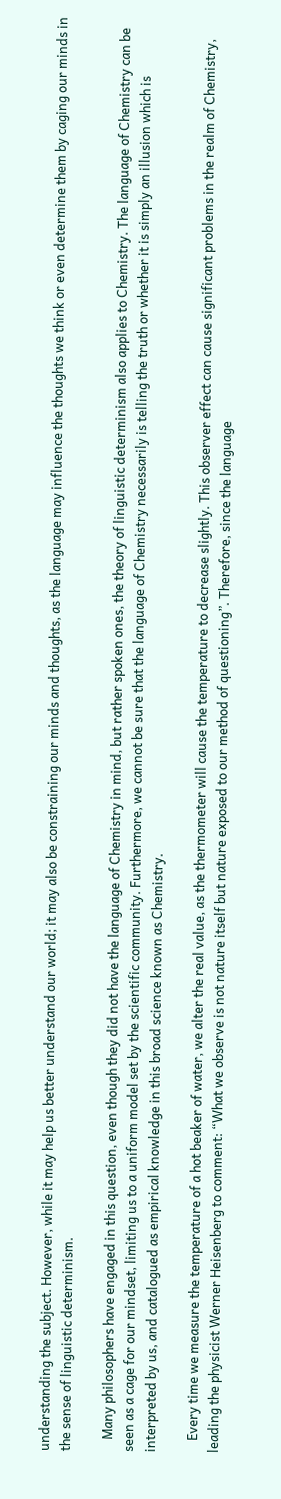understanding the subject. However, while it may help us better understand our world; it may also be constraining our minds and thoughts, as the language may influence the thoughts we think or even determine them by caging our minds in the sense of linguistic determinism.

    Many philosophers have engaged in this question, even though they did not have the language of Chemistry in mind, but rather spoken ones, the theory of linguistic determinism also applies to Chemistry. The language of Chemistry can be seen as a cage for our mindset, limiting us to a uniform model set by the scientific community. Furthermore, we cannot be sure that the language of Chemistry necessarily is telling the truth or whether it is simply an illusion which is interpreted by us, and catalogued as empirical knowledge in this broad science known as Chemistry.

    Every time we measure the temperature of a hot beaker of water, we alter the real value, as the thermometer will cause the temperature to decrease slightly. This observer effect can cause significant problems in the realm of Chemistry, leading the physicist Werner Heisenberg to comment: “What we observe is not nature itself but nature exposed to our method of questioning”. Therefore, since the language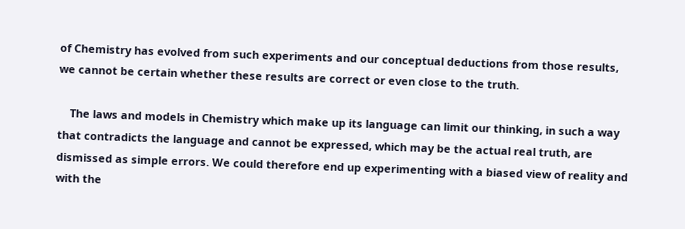of Chemistry has evolved from such experiments and our conceptual deductions from those results, we cannot be certain whether these results are correct or even close to the truth.

    The laws and models in Chemistry which make up its language can limit our thinking, in such a way that contradicts the language and cannot be expressed, which may be the actual real truth, are dismissed as simple errors. We could therefore end up experimenting with a biased view of reality and with the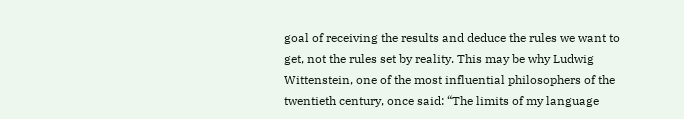goal of receiving the results and deduce the rules we want to get, not the rules set by reality. This may be why Ludwig Wittenstein, one of the most influential philosophers of the twentieth century, once said: “The limits of my language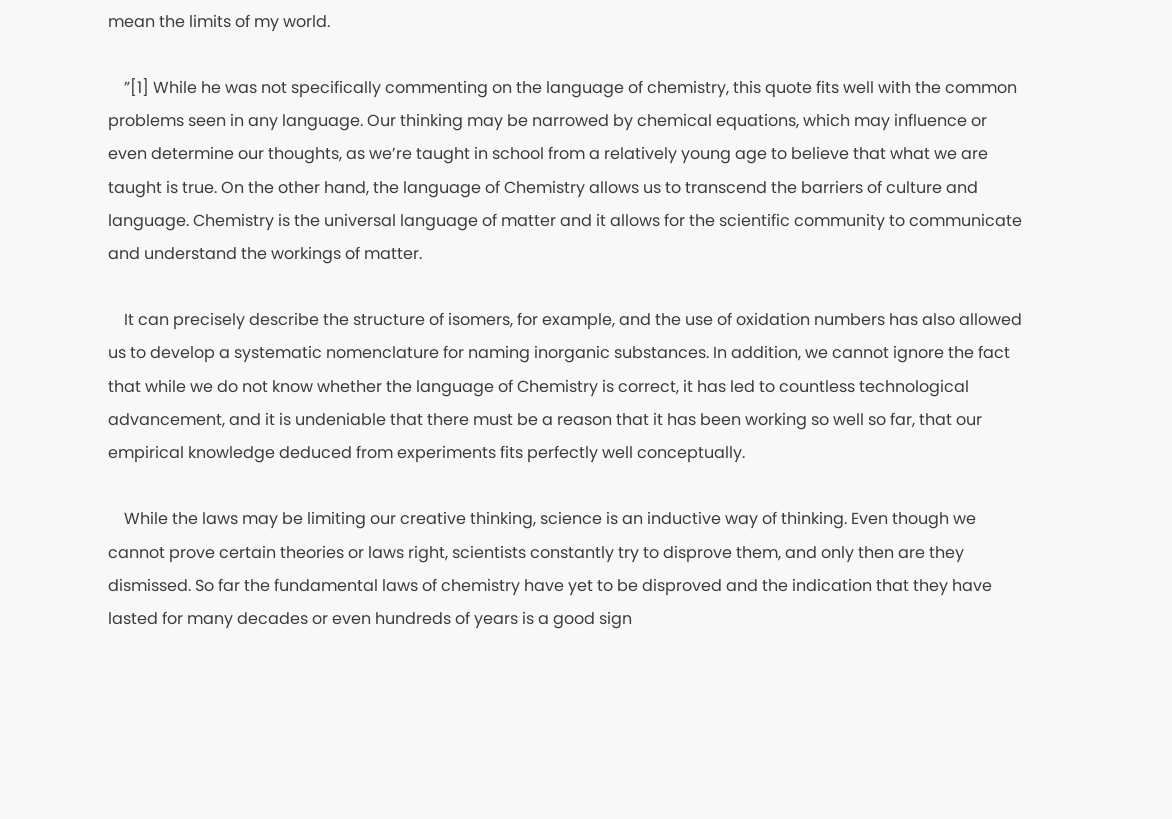mean the limits of my world.

    ”[1] While he was not specifically commenting on the language of chemistry, this quote fits well with the common problems seen in any language. Our thinking may be narrowed by chemical equations, which may influence or even determine our thoughts, as we’re taught in school from a relatively young age to believe that what we are taught is true. On the other hand, the language of Chemistry allows us to transcend the barriers of culture and language. Chemistry is the universal language of matter and it allows for the scientific community to communicate and understand the workings of matter.

    It can precisely describe the structure of isomers, for example, and the use of oxidation numbers has also allowed us to develop a systematic nomenclature for naming inorganic substances. In addition, we cannot ignore the fact that while we do not know whether the language of Chemistry is correct, it has led to countless technological advancement, and it is undeniable that there must be a reason that it has been working so well so far, that our empirical knowledge deduced from experiments fits perfectly well conceptually.

    While the laws may be limiting our creative thinking, science is an inductive way of thinking. Even though we cannot prove certain theories or laws right, scientists constantly try to disprove them, and only then are they dismissed. So far the fundamental laws of chemistry have yet to be disproved and the indication that they have lasted for many decades or even hundreds of years is a good sign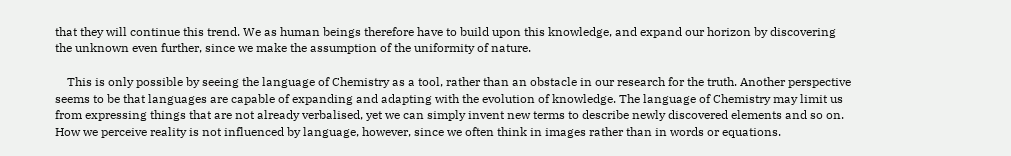that they will continue this trend. We as human beings therefore have to build upon this knowledge, and expand our horizon by discovering the unknown even further, since we make the assumption of the uniformity of nature.

    This is only possible by seeing the language of Chemistry as a tool, rather than an obstacle in our research for the truth. Another perspective seems to be that languages are capable of expanding and adapting with the evolution of knowledge. The language of Chemistry may limit us from expressing things that are not already verbalised, yet we can simply invent new terms to describe newly discovered elements and so on. How we perceive reality is not influenced by language, however, since we often think in images rather than in words or equations.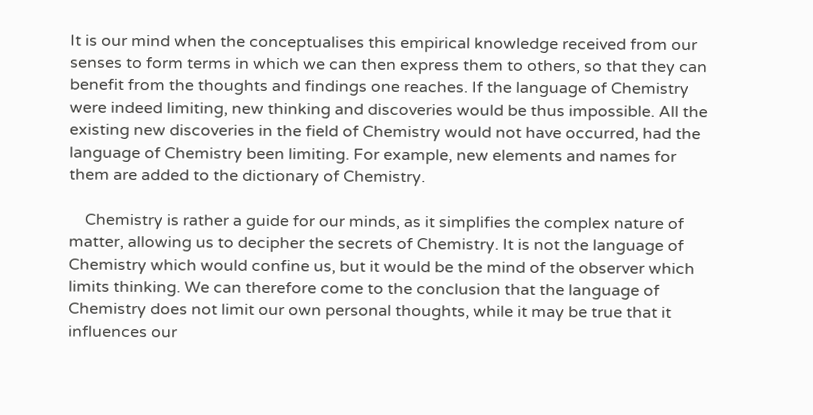It is our mind when the conceptualises this empirical knowledge received from our senses to form terms in which we can then express them to others, so that they can benefit from the thoughts and findings one reaches. If the language of Chemistry were indeed limiting, new thinking and discoveries would be thus impossible. All the existing new discoveries in the field of Chemistry would not have occurred, had the language of Chemistry been limiting. For example, new elements and names for them are added to the dictionary of Chemistry.

    Chemistry is rather a guide for our minds, as it simplifies the complex nature of matter, allowing us to decipher the secrets of Chemistry. It is not the language of Chemistry which would confine us, but it would be the mind of the observer which limits thinking. We can therefore come to the conclusion that the language of Chemistry does not limit our own personal thoughts, while it may be true that it influences our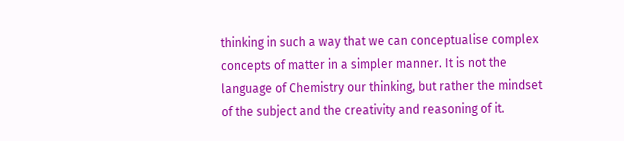thinking in such a way that we can conceptualise complex concepts of matter in a simpler manner. It is not the language of Chemistry our thinking, but rather the mindset of the subject and the creativity and reasoning of it.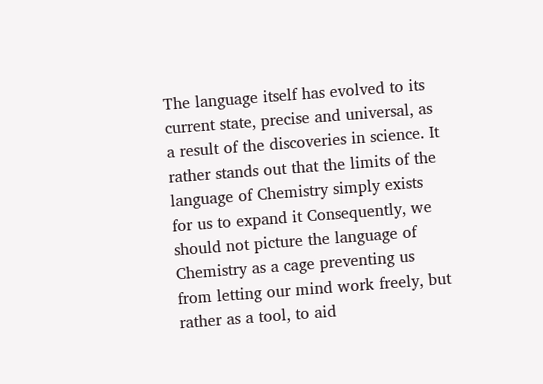The language itself has evolved to its current state, precise and universal, as a result of the discoveries in science. It rather stands out that the limits of the language of Chemistry simply exists for us to expand it Consequently, we should not picture the language of Chemistry as a cage preventing us from letting our mind work freely, but rather as a tool, to aid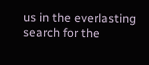us in the everlasting search for the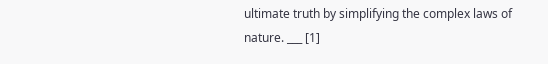ultimate truth by simplifying the complex laws of nature. ___ [1]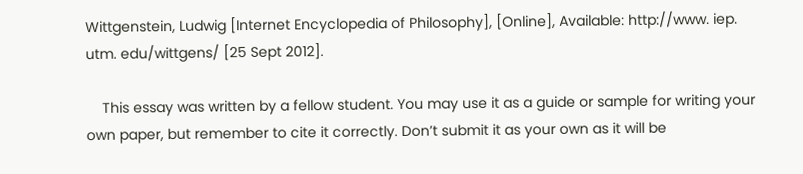Wittgenstein, Ludwig [Internet Encyclopedia of Philosophy], [Online], Available: http://www. iep. utm. edu/wittgens/ [25 Sept 2012].

    This essay was written by a fellow student. You may use it as a guide or sample for writing your own paper, but remember to cite it correctly. Don’t submit it as your own as it will be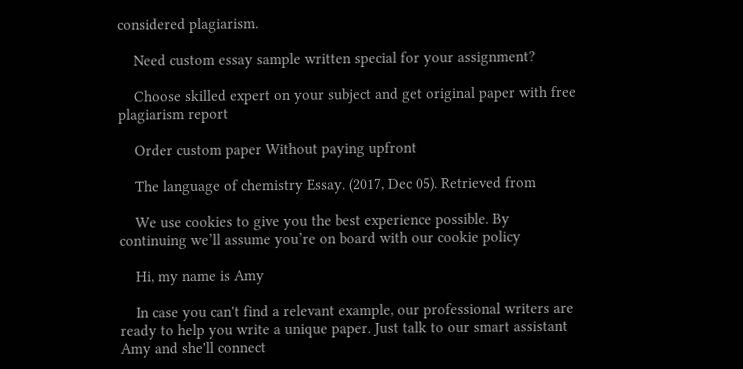considered plagiarism.

    Need custom essay sample written special for your assignment?

    Choose skilled expert on your subject and get original paper with free plagiarism report

    Order custom paper Without paying upfront

    The language of chemistry Essay. (2017, Dec 05). Retrieved from

    We use cookies to give you the best experience possible. By continuing we’ll assume you’re on board with our cookie policy

    Hi, my name is Amy

    In case you can't find a relevant example, our professional writers are ready to help you write a unique paper. Just talk to our smart assistant Amy and she'll connect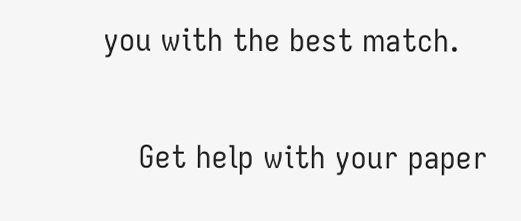you with the best match.

    Get help with your paper